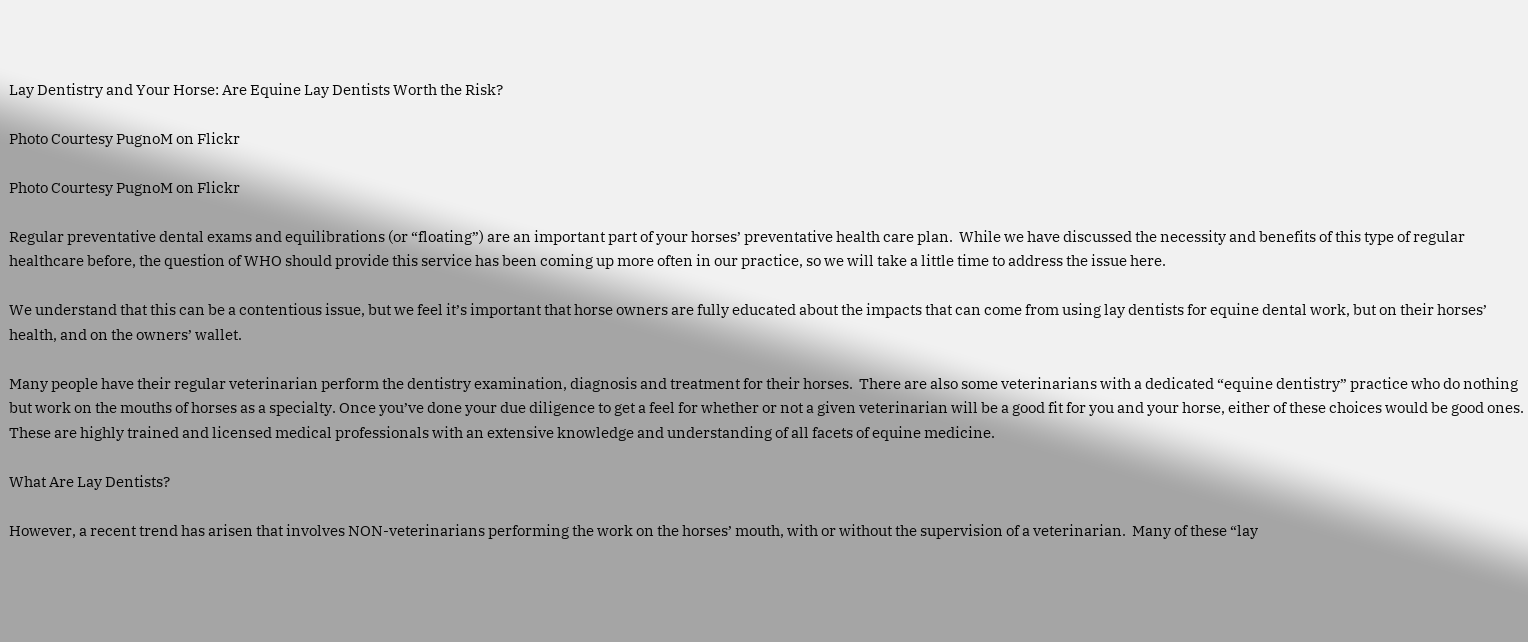Lay Dentistry and Your Horse: Are Equine Lay Dentists Worth the Risk?

Photo Courtesy PugnoM on Flickr

Photo Courtesy PugnoM on Flickr

Regular preventative dental exams and equilibrations (or “floating”) are an important part of your horses’ preventative health care plan.  While we have discussed the necessity and benefits of this type of regular healthcare before, the question of WHO should provide this service has been coming up more often in our practice, so we will take a little time to address the issue here.

We understand that this can be a contentious issue, but we feel it’s important that horse owners are fully educated about the impacts that can come from using lay dentists for equine dental work, but on their horses’ health, and on the owners’ wallet.

Many people have their regular veterinarian perform the dentistry examination, diagnosis and treatment for their horses.  There are also some veterinarians with a dedicated “equine dentistry” practice who do nothing but work on the mouths of horses as a specialty. Once you’ve done your due diligence to get a feel for whether or not a given veterinarian will be a good fit for you and your horse, either of these choices would be good ones. These are highly trained and licensed medical professionals with an extensive knowledge and understanding of all facets of equine medicine.

What Are Lay Dentists?

However, a recent trend has arisen that involves NON-veterinarians performing the work on the horses’ mouth, with or without the supervision of a veterinarian.  Many of these “lay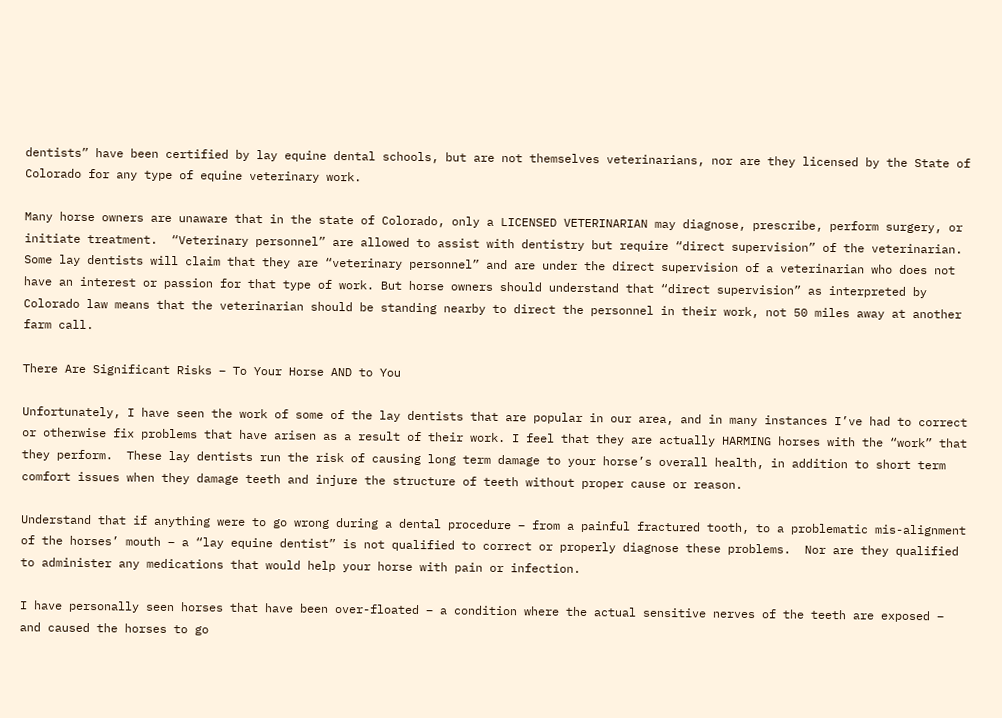dentists” have been certified by lay equine dental schools, but are not themselves veterinarians, nor are they licensed by the State of Colorado for any type of equine veterinary work.

Many horse owners are unaware that in the state of Colorado, only a LICENSED VETERINARIAN may diagnose, prescribe, perform surgery, or initiate treatment.  “Veterinary personnel” are allowed to assist with dentistry but require “direct supervision” of the veterinarian.  Some lay dentists will claim that they are “veterinary personnel” and are under the direct supervision of a veterinarian who does not have an interest or passion for that type of work. But horse owners should understand that “direct supervision” as interpreted by Colorado law means that the veterinarian should be standing nearby to direct the personnel in their work, not 50 miles away at another farm call.

There Are Significant Risks – To Your Horse AND to You

Unfortunately, I have seen the work of some of the lay dentists that are popular in our area, and in many instances I’ve had to correct or otherwise fix problems that have arisen as a result of their work. I feel that they are actually HARMING horses with the “work” that they perform.  These lay dentists run the risk of causing long term damage to your horse’s overall health, in addition to short term comfort issues when they damage teeth and injure the structure of teeth without proper cause or reason.

Understand that if anything were to go wrong during a dental procedure – from a painful fractured tooth, to a problematic mis-alignment of the horses’ mouth – a “lay equine dentist” is not qualified to correct or properly diagnose these problems.  Nor are they qualified to administer any medications that would help your horse with pain or infection.

I have personally seen horses that have been over-floated – a condition where the actual sensitive nerves of the teeth are exposed – and caused the horses to go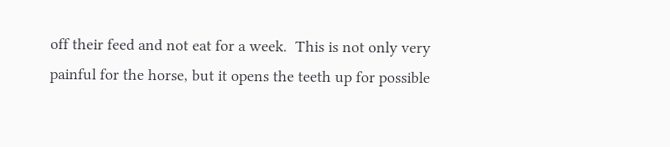off their feed and not eat for a week.  This is not only very painful for the horse, but it opens the teeth up for possible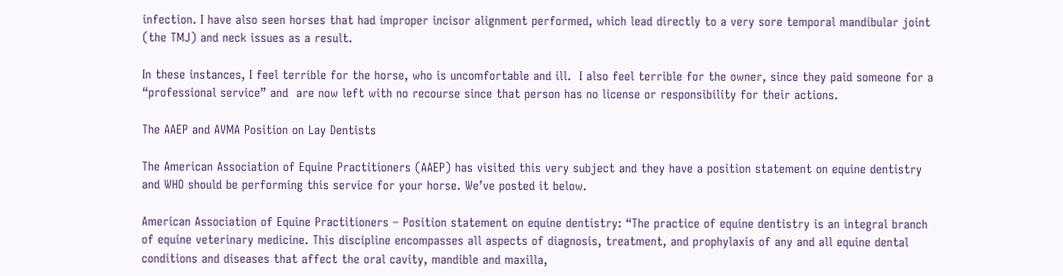infection. I have also seen horses that had improper incisor alignment performed, which lead directly to a very sore temporal mandibular joint (the TMJ) and neck issues as a result.

In these instances, I feel terrible for the horse, who is uncomfortable and ill.  I also feel terrible for the owner, since they paid someone for a “professional service” and  are now left with no recourse since that person has no license or responsibility for their actions.

The AAEP and AVMA Position on Lay Dentists

The American Association of Equine Practitioners (AAEP) has visited this very subject and they have a position statement on equine dentistry and WHO should be performing this service for your horse. We’ve posted it below.

American Association of Equine Practitioners – Position statement on equine dentistry: “The practice of equine dentistry is an integral branch of equine veterinary medicine. This discipline encompasses all aspects of diagnosis, treatment, and prophylaxis of any and all equine dental conditions and diseases that affect the oral cavity, mandible and maxilla,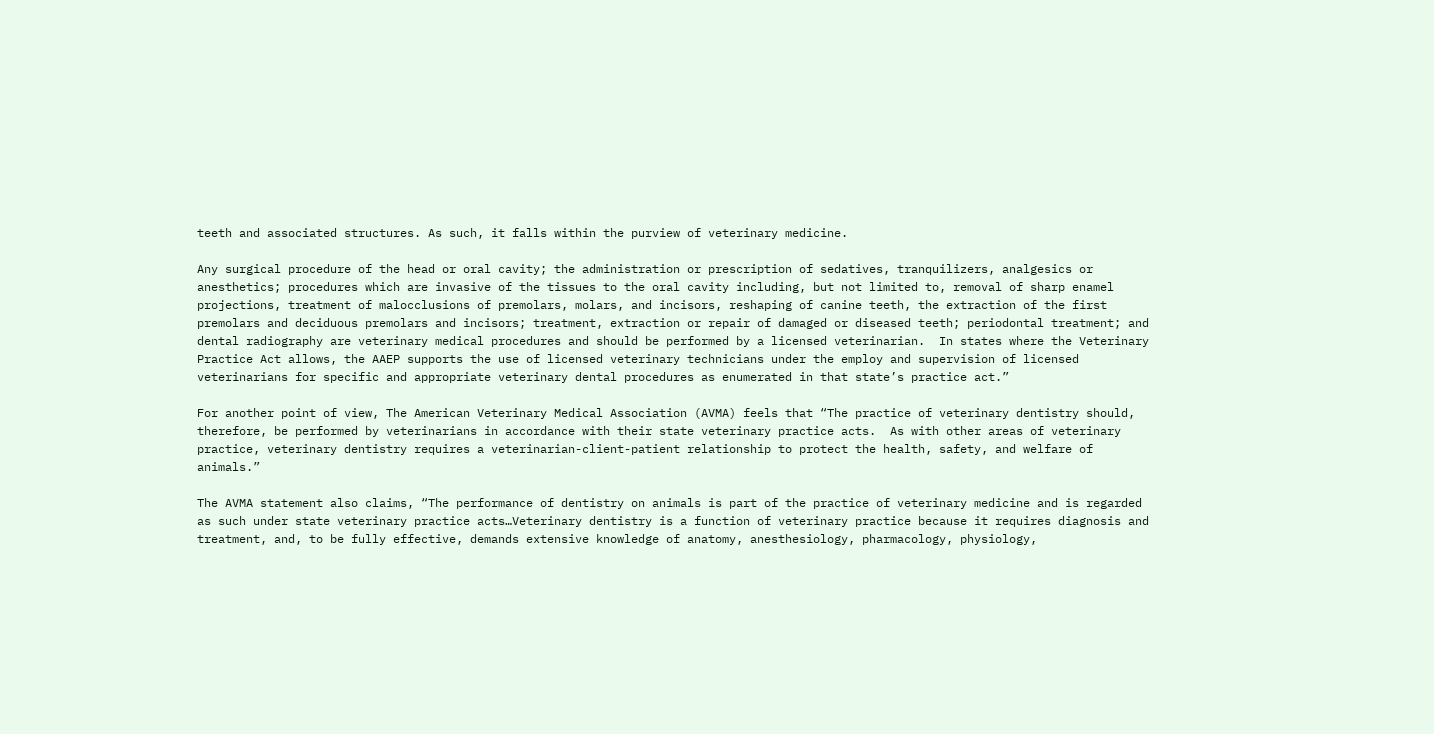teeth and associated structures. As such, it falls within the purview of veterinary medicine.

Any surgical procedure of the head or oral cavity; the administration or prescription of sedatives, tranquilizers, analgesics or anesthetics; procedures which are invasive of the tissues to the oral cavity including, but not limited to, removal of sharp enamel projections, treatment of malocclusions of premolars, molars, and incisors, reshaping of canine teeth, the extraction of the first premolars and deciduous premolars and incisors; treatment, extraction or repair of damaged or diseased teeth; periodontal treatment; and dental radiography are veterinary medical procedures and should be performed by a licensed veterinarian.  In states where the Veterinary Practice Act allows, the AAEP supports the use of licensed veterinary technicians under the employ and supervision of licensed veterinarians for specific and appropriate veterinary dental procedures as enumerated in that state’s practice act.”

For another point of view, The American Veterinary Medical Association (AVMA) feels that “The practice of veterinary dentistry should, therefore, be performed by veterinarians in accordance with their state veterinary practice acts.  As with other areas of veterinary practice, veterinary dentistry requires a veterinarian-client-patient relationship to protect the health, safety, and welfare of animals.”

The AVMA statement also claims, “The performance of dentistry on animals is part of the practice of veterinary medicine and is regarded as such under state veterinary practice acts…Veterinary dentistry is a function of veterinary practice because it requires diagnosis and treatment, and, to be fully effective, demands extensive knowledge of anatomy, anesthesiology, pharmacology, physiology,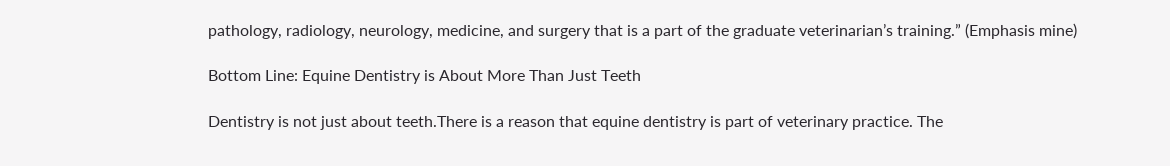pathology, radiology, neurology, medicine, and surgery that is a part of the graduate veterinarian’s training.” (Emphasis mine)

Bottom Line: Equine Dentistry is About More Than Just Teeth

Dentistry is not just about teeth.There is a reason that equine dentistry is part of veterinary practice. The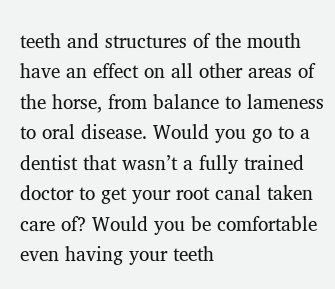teeth and structures of the mouth have an effect on all other areas of the horse, from balance to lameness to oral disease. Would you go to a dentist that wasn’t a fully trained doctor to get your root canal taken care of? Would you be comfortable even having your teeth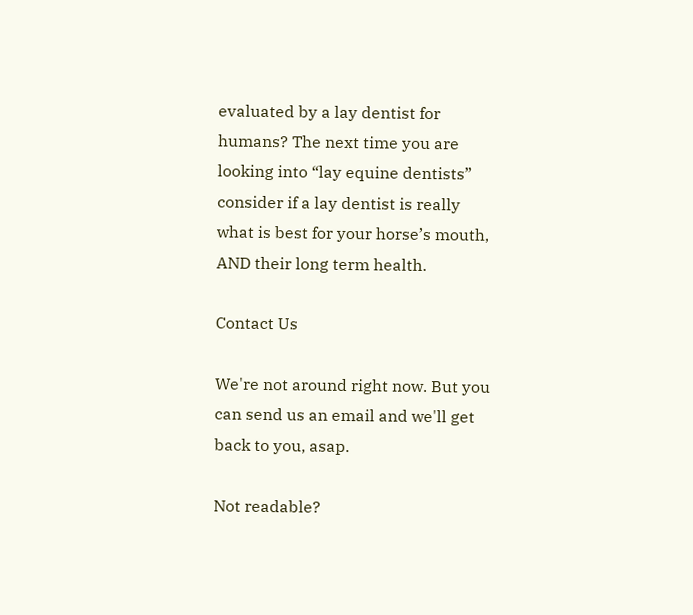evaluated by a lay dentist for humans? The next time you are looking into “lay equine dentists” consider if a lay dentist is really what is best for your horse’s mouth, AND their long term health.

Contact Us

We're not around right now. But you can send us an email and we'll get back to you, asap.

Not readable?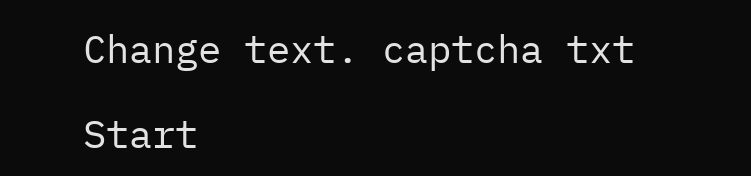Change text. captcha txt

Start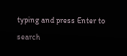typing and press Enter to search